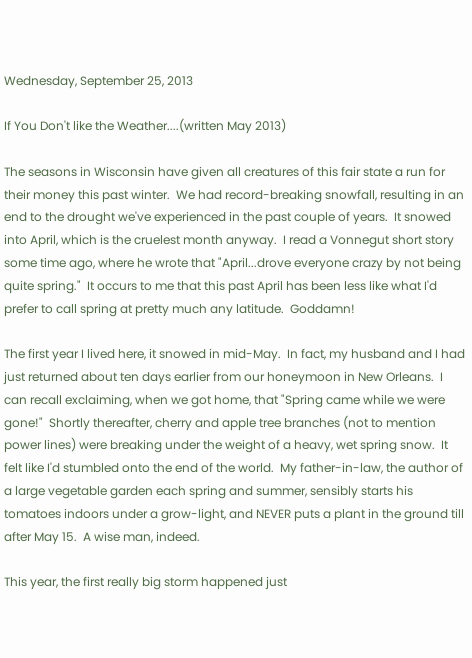Wednesday, September 25, 2013

If You Don't like the Weather....(written May 2013)

The seasons in Wisconsin have given all creatures of this fair state a run for their money this past winter.  We had record-breaking snowfall, resulting in an end to the drought we've experienced in the past couple of years.  It snowed into April, which is the cruelest month anyway.  I read a Vonnegut short story some time ago, where he wrote that "April...drove everyone crazy by not being quite spring."  It occurs to me that this past April has been less like what I'd prefer to call spring at pretty much any latitude.  Goddamn!

The first year I lived here, it snowed in mid-May.  In fact, my husband and I had just returned about ten days earlier from our honeymoon in New Orleans.  I can recall exclaiming, when we got home, that "Spring came while we were gone!"  Shortly thereafter, cherry and apple tree branches (not to mention power lines) were breaking under the weight of a heavy, wet spring snow.  It felt like I'd stumbled onto the end of the world.  My father-in-law, the author of a large vegetable garden each spring and summer, sensibly starts his tomatoes indoors under a grow-light, and NEVER puts a plant in the ground till after May 15.  A wise man, indeed.

This year, the first really big storm happened just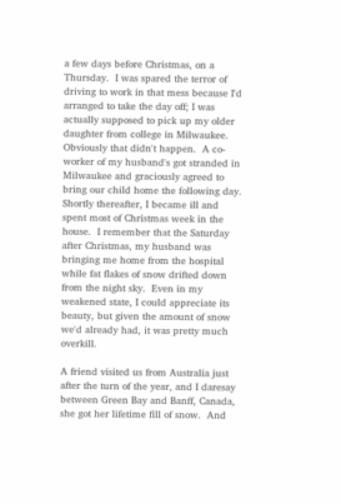a few days before Christmas, on a Thursday.  I was spared the terror of driving to work in that mess because I'd arranged to take the day off; I was actually supposed to pick up my older daughter from college in Milwaukee.  Obviously that didn't happen.  A co-worker of my husband's got stranded in Milwaukee and graciously agreed to bring our child home the following day.  Shortly thereafter, I became ill and spent most of Christmas week in the house.  I remember that the Saturday after Christmas, my husband was bringing me home from the hospital while fat flakes of snow drifted down from the night sky.  Even in my weakened state, I could appreciate its beauty, but given the amount of snow we'd already had, it was pretty much overkill.

A friend visited us from Australia just after the turn of the year, and I daresay between Green Bay and Banff, Canada, she got her lifetime fill of snow.  And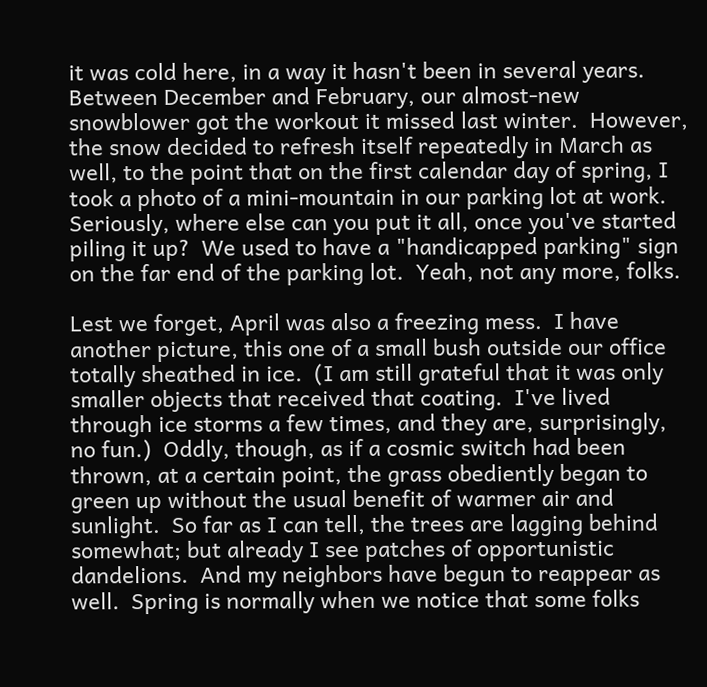it was cold here, in a way it hasn't been in several years.  Between December and February, our almost-new snowblower got the workout it missed last winter.  However, the snow decided to refresh itself repeatedly in March as well, to the point that on the first calendar day of spring, I took a photo of a mini-mountain in our parking lot at work.  Seriously, where else can you put it all, once you've started piling it up?  We used to have a "handicapped parking" sign on the far end of the parking lot.  Yeah, not any more, folks.

Lest we forget, April was also a freezing mess.  I have another picture, this one of a small bush outside our office totally sheathed in ice.  (I am still grateful that it was only smaller objects that received that coating.  I've lived through ice storms a few times, and they are, surprisingly, no fun.)  Oddly, though, as if a cosmic switch had been thrown, at a certain point, the grass obediently began to green up without the usual benefit of warmer air and sunlight.  So far as I can tell, the trees are lagging behind somewhat; but already I see patches of opportunistic dandelions.  And my neighbors have begun to reappear as well.  Spring is normally when we notice that some folks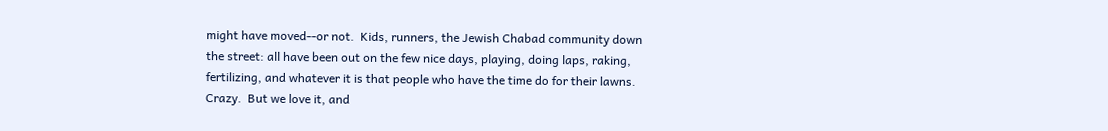might have moved--or not.  Kids, runners, the Jewish Chabad community down the street: all have been out on the few nice days, playing, doing laps, raking, fertilizing, and whatever it is that people who have the time do for their lawns.  Crazy.  But we love it, and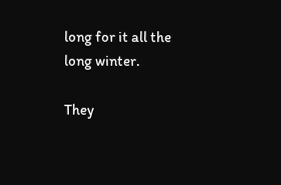long for it all the long winter.

They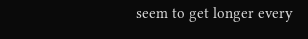seem to get longer every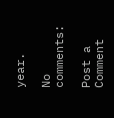year.

No comments:

Post a Comment